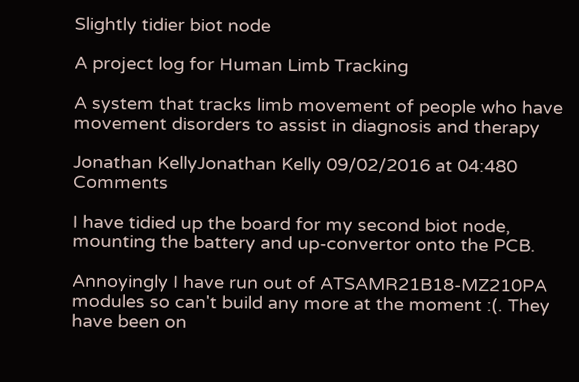Slightly tidier biot node

A project log for Human Limb Tracking

A system that tracks limb movement of people who have movement disorders to assist in diagnosis and therapy

Jonathan KellyJonathan Kelly 09/02/2016 at 04:480 Comments

I have tidied up the board for my second biot node, mounting the battery and up-convertor onto the PCB.

Annoyingly I have run out of ATSAMR21B18-MZ210PA modules so can't build any more at the moment :(. They have been on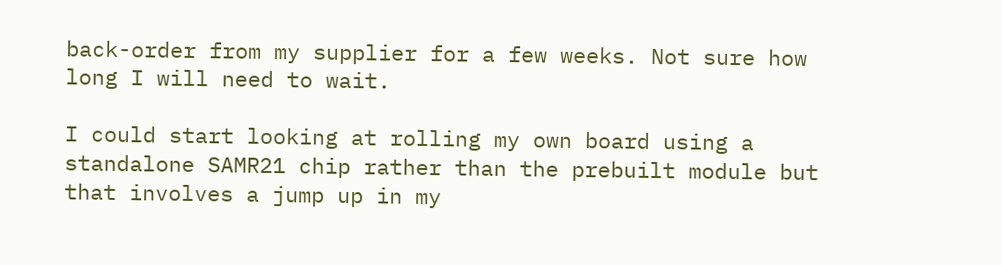back-order from my supplier for a few weeks. Not sure how long I will need to wait.

I could start looking at rolling my own board using a standalone SAMR21 chip rather than the prebuilt module but that involves a jump up in my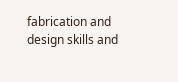fabrication and design skills and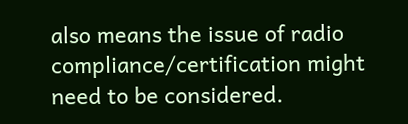also means the issue of radio compliance/certification might need to be considered.